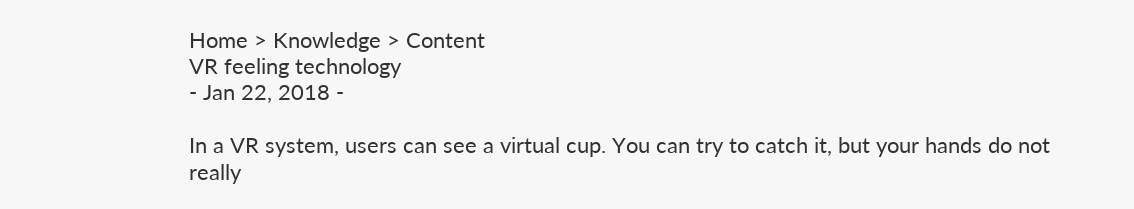Home > Knowledge > Content
VR feeling technology
- Jan 22, 2018 -

In a VR system, users can see a virtual cup. You can try to catch it, but your hands do not really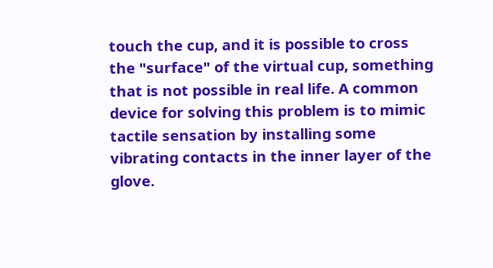touch the cup, and it is possible to cross the "surface" of the virtual cup, something that is not possible in real life. A common device for solving this problem is to mimic tactile sensation by installing some vibrating contacts in the inner layer of the glove.